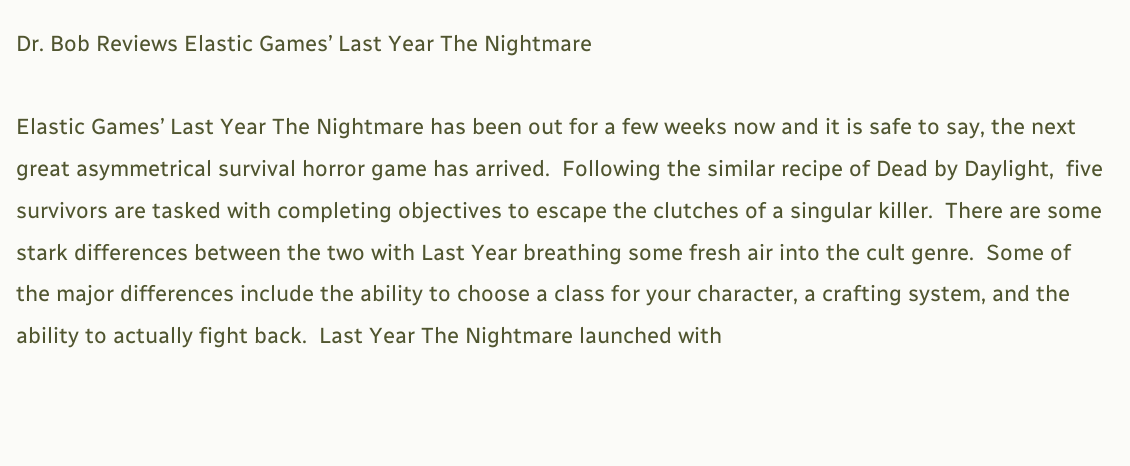Dr. Bob Reviews Elastic Games’ Last Year The Nightmare

Elastic Games’ Last Year The Nightmare has been out for a few weeks now and it is safe to say, the next great asymmetrical survival horror game has arrived.  Following the similar recipe of Dead by Daylight,  five survivors are tasked with completing objectives to escape the clutches of a singular killer.  There are some stark differences between the two with Last Year breathing some fresh air into the cult genre.  Some of the major differences include the ability to choose a class for your character, a crafting system, and the ability to actually fight back.  Last Year The Nightmare launched with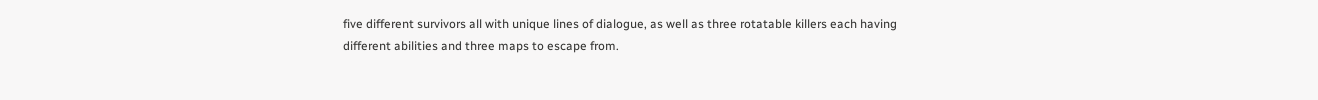five different survivors all with unique lines of dialogue, as well as three rotatable killers each having different abilities and three maps to escape from.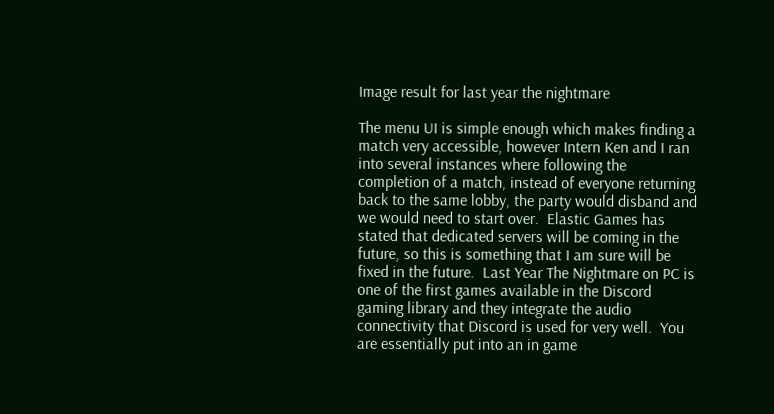Image result for last year the nightmare

The menu UI is simple enough which makes finding a match very accessible, however Intern Ken and I ran into several instances where following the completion of a match, instead of everyone returning back to the same lobby, the party would disband and we would need to start over.  Elastic Games has stated that dedicated servers will be coming in the future, so this is something that I am sure will be fixed in the future.  Last Year The Nightmare on PC is one of the first games available in the Discord gaming library and they integrate the audio connectivity that Discord is used for very well.  You are essentially put into an in game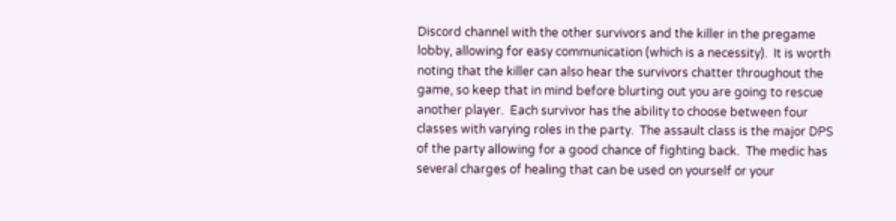Discord channel with the other survivors and the killer in the pregame lobby, allowing for easy communication (which is a necessity).  It is worth noting that the killer can also hear the survivors chatter throughout the game, so keep that in mind before blurting out you are going to rescue another player.  Each survivor has the ability to choose between four classes with varying roles in the party.  The assault class is the major DPS of the party allowing for a good chance of fighting back.  The medic has several charges of healing that can be used on yourself or your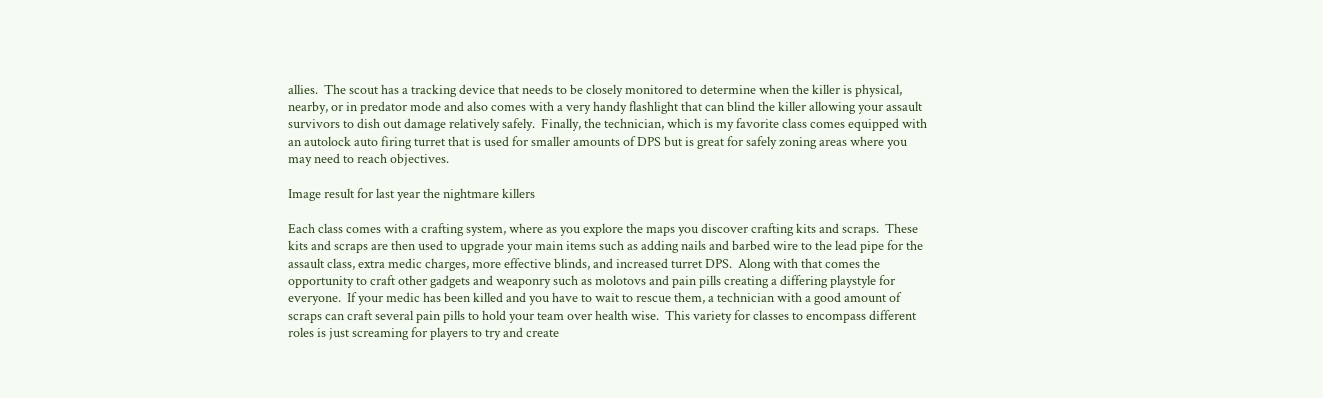allies.  The scout has a tracking device that needs to be closely monitored to determine when the killer is physical, nearby, or in predator mode and also comes with a very handy flashlight that can blind the killer allowing your assault survivors to dish out damage relatively safely.  Finally, the technician, which is my favorite class comes equipped with an autolock auto firing turret that is used for smaller amounts of DPS but is great for safely zoning areas where you may need to reach objectives.

Image result for last year the nightmare killers

Each class comes with a crafting system, where as you explore the maps you discover crafting kits and scraps.  These kits and scraps are then used to upgrade your main items such as adding nails and barbed wire to the lead pipe for the assault class, extra medic charges, more effective blinds, and increased turret DPS.  Along with that comes the opportunity to craft other gadgets and weaponry such as molotovs and pain pills creating a differing playstyle for everyone.  If your medic has been killed and you have to wait to rescue them, a technician with a good amount of scraps can craft several pain pills to hold your team over health wise.  This variety for classes to encompass different roles is just screaming for players to try and create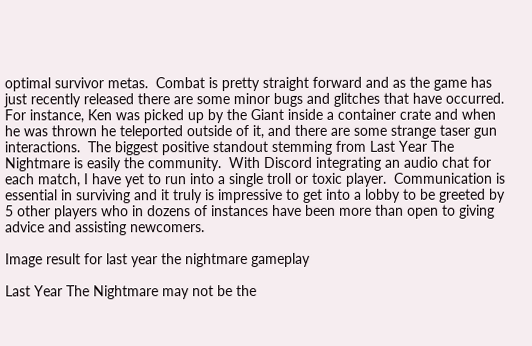optimal survivor metas.  Combat is pretty straight forward and as the game has just recently released there are some minor bugs and glitches that have occurred.  For instance, Ken was picked up by the Giant inside a container crate and when he was thrown he teleported outside of it, and there are some strange taser gun interactions.  The biggest positive standout stemming from Last Year The Nightmare is easily the community.  With Discord integrating an audio chat for each match, I have yet to run into a single troll or toxic player.  Communication is essential in surviving and it truly is impressive to get into a lobby to be greeted by 5 other players who in dozens of instances have been more than open to giving advice and assisting newcomers.

Image result for last year the nightmare gameplay

Last Year The Nightmare may not be the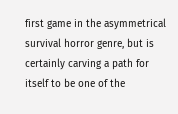first game in the asymmetrical survival horror genre, but is certainly carving a path for itself to be one of the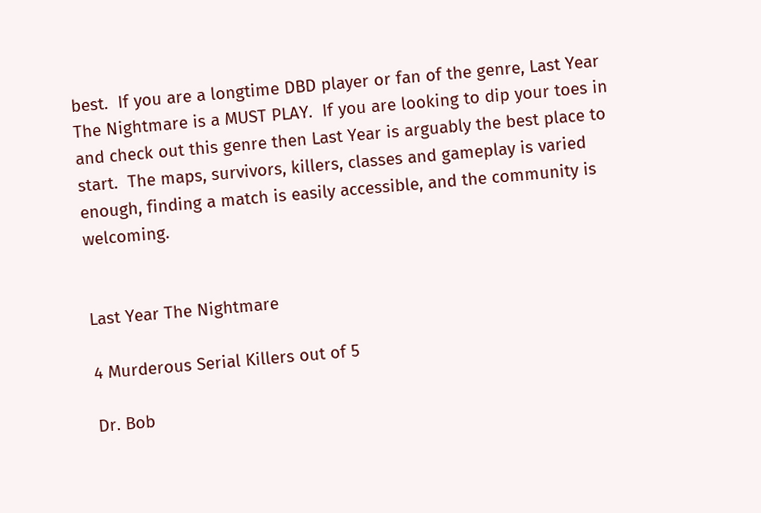best.  If you are a longtime DBD player or fan of the genre, Last Year The Nightmare is a MUST PLAY.  If you are looking to dip your toes in and check out this genre then Last Year is arguably the best place to start.  The maps, survivors, killers, classes and gameplay is varied enough, finding a match is easily accessible, and the community is welcoming.


Last Year The Nightmare

4 Murderous Serial Killers out of 5

Dr. Bob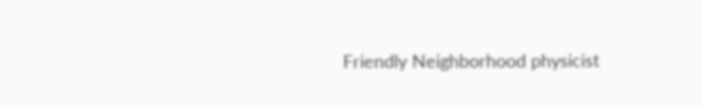Friendly Neighborhood physicist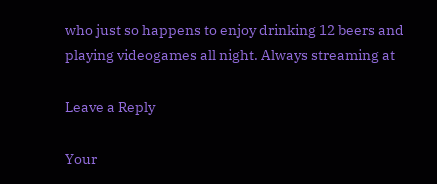who just so happens to enjoy drinking 12 beers and playing videogames all night. Always streaming at

Leave a Reply

Your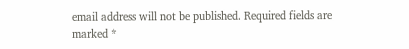email address will not be published. Required fields are marked *